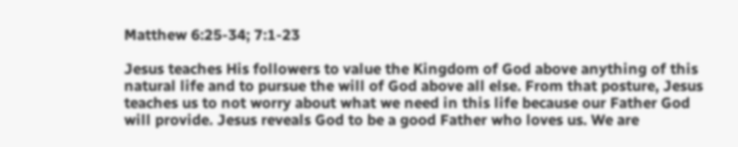Matthew 6:25-34; 7:1-23

Jesus teaches His followers to value the Kingdom of God above anything of this natural life and to pursue the will of God above all else. From that posture, Jesus teaches us to not worry about what we need in this life because our Father God will provide. Jesus reveals God to be a good Father who loves us. We are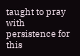taught to pray with persistence for this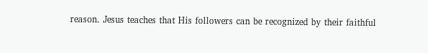reason. Jesus teaches that His followers can be recognized by their faithful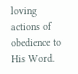loving actions of obedience to His Word.